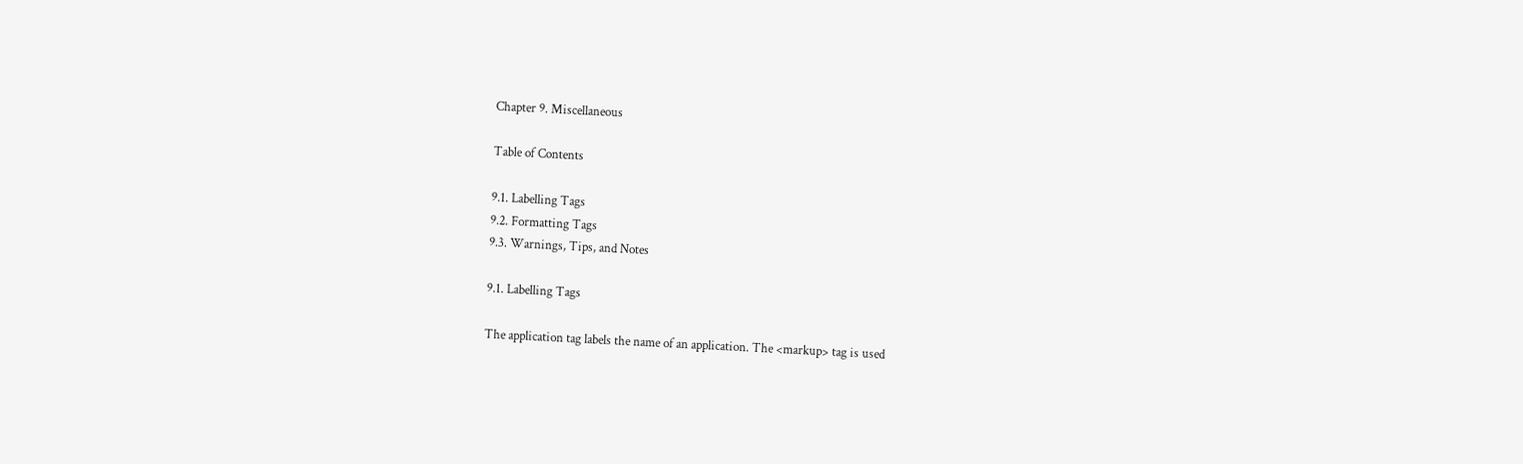Chapter 9. Miscellaneous

Table of Contents

9.1. Labelling Tags
9.2. Formatting Tags
9.3. Warnings, Tips, and Notes

9.1. Labelling Tags

The application tag labels the name of an application. The <markup> tag is used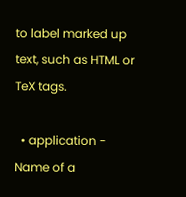to label marked up text, such as HTML or TeX tags.

  • application - Name of a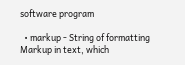software program

  • markup - String of formatting Markup in text, which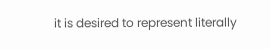it is desired to represent literally